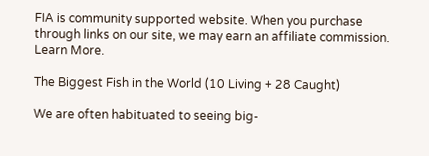FIA is community supported website. When you purchase through links on our site, we may earn an affiliate commission. Learn More.

The Biggest Fish in the World (10 Living + 28 Caught)

We are often habituated to seeing big-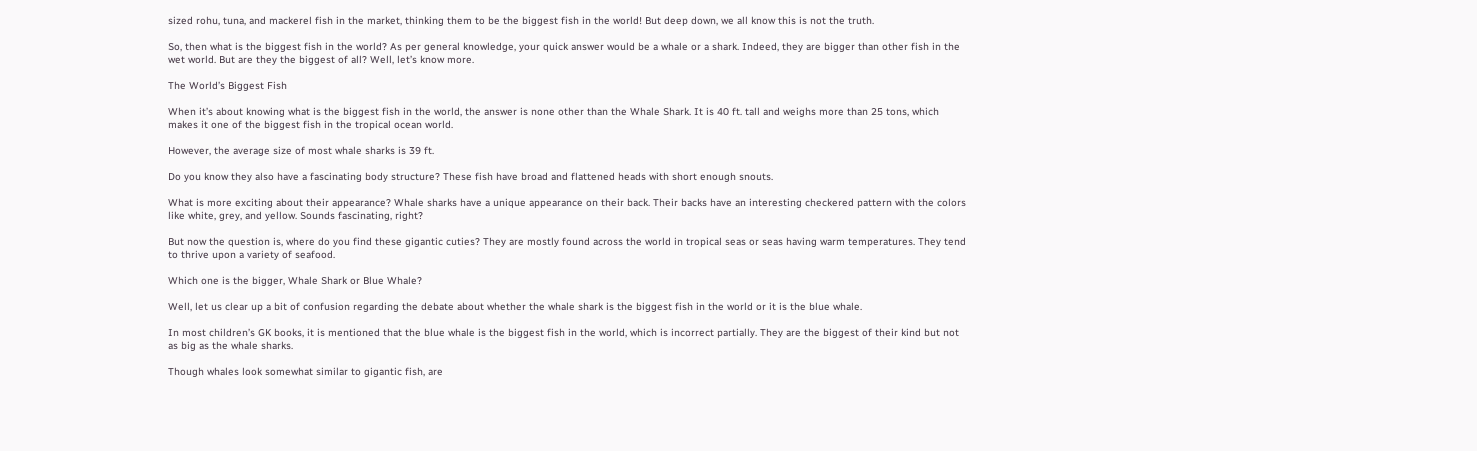sized rohu, tuna, and mackerel fish in the market, thinking them to be the biggest fish in the world! But deep down, we all know this is not the truth.

So, then what is the biggest fish in the world? As per general knowledge, your quick answer would be a whale or a shark. Indeed, they are bigger than other fish in the wet world. But are they the biggest of all? Well, let’s know more.

The World’s Biggest Fish

When it’s about knowing what is the biggest fish in the world, the answer is none other than the Whale Shark. It is 40 ft. tall and weighs more than 25 tons, which makes it one of the biggest fish in the tropical ocean world.

However, the average size of most whale sharks is 39 ft.

Do you know they also have a fascinating body structure? These fish have broad and flattened heads with short enough snouts.

What is more exciting about their appearance? Whale sharks have a unique appearance on their back. Their backs have an interesting checkered pattern with the colors like white, grey, and yellow. Sounds fascinating, right?

But now the question is, where do you find these gigantic cuties? They are mostly found across the world in tropical seas or seas having warm temperatures. They tend to thrive upon a variety of seafood.

Which one is the bigger, Whale Shark or Blue Whale?

Well, let us clear up a bit of confusion regarding the debate about whether the whale shark is the biggest fish in the world or it is the blue whale.

In most children’s GK books, it is mentioned that the blue whale is the biggest fish in the world, which is incorrect partially. They are the biggest of their kind but not as big as the whale sharks.

Though whales look somewhat similar to gigantic fish, are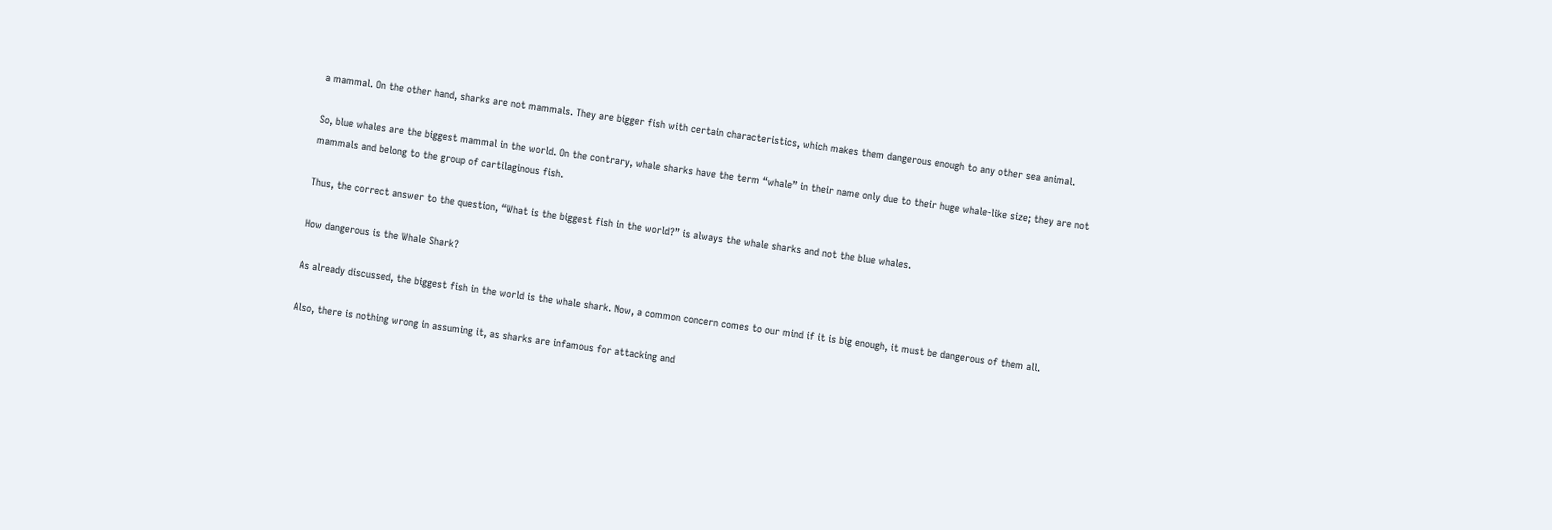a mammal. On the other hand, sharks are not mammals. They are bigger fish with certain characteristics, which makes them dangerous enough to any other sea animal.

So, blue whales are the biggest mammal in the world. On the contrary, whale sharks have the term “whale” in their name only due to their huge whale-like size; they are not mammals and belong to the group of cartilaginous fish.

Thus, the correct answer to the question, “What is the biggest fish in the world?” is always the whale sharks and not the blue whales.

How dangerous is the Whale Shark?

As already discussed, the biggest fish in the world is the whale shark. Now, a common concern comes to our mind if it is big enough, it must be dangerous of them all.

Also, there is nothing wrong in assuming it, as sharks are infamous for attacking and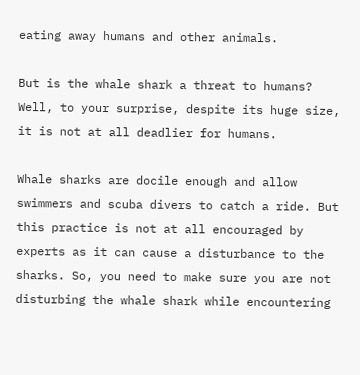eating away humans and other animals.

But is the whale shark a threat to humans? Well, to your surprise, despite its huge size, it is not at all deadlier for humans.

Whale sharks are docile enough and allow swimmers and scuba divers to catch a ride. But this practice is not at all encouraged by experts as it can cause a disturbance to the sharks. So, you need to make sure you are not disturbing the whale shark while encountering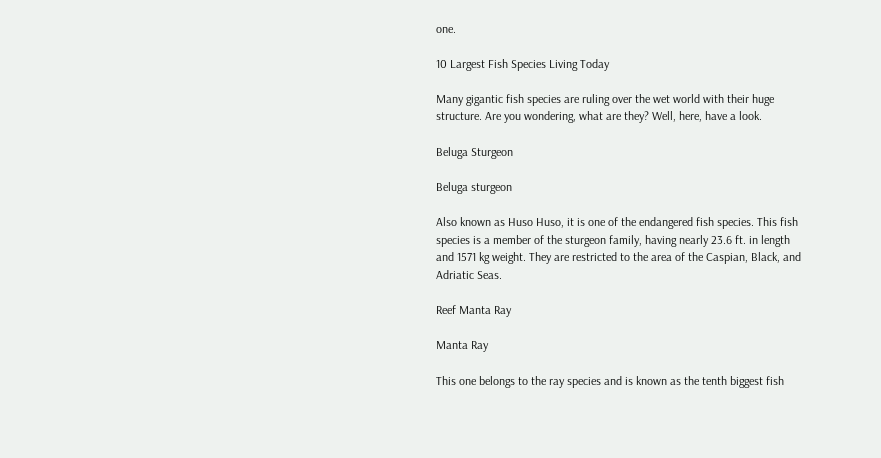one.

10 Largest Fish Species Living Today

Many gigantic fish species are ruling over the wet world with their huge structure. Are you wondering, what are they? Well, here, have a look.

Beluga Sturgeon

Beluga sturgeon

Also known as Huso Huso, it is one of the endangered fish species. This fish species is a member of the sturgeon family, having nearly 23.6 ft. in length and 1571 kg weight. They are restricted to the area of the Caspian, Black, and Adriatic Seas.

Reef Manta Ray

Manta Ray

This one belongs to the ray species and is known as the tenth biggest fish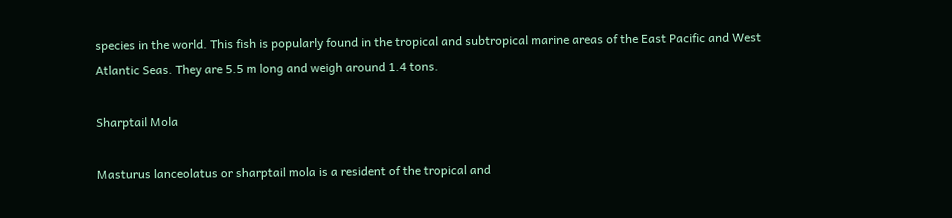species in the world. This fish is popularly found in the tropical and subtropical marine areas of the East Pacific and West Atlantic Seas. They are 5.5 m long and weigh around 1.4 tons.

Sharptail Mola

Masturus lanceolatus or sharptail mola is a resident of the tropical and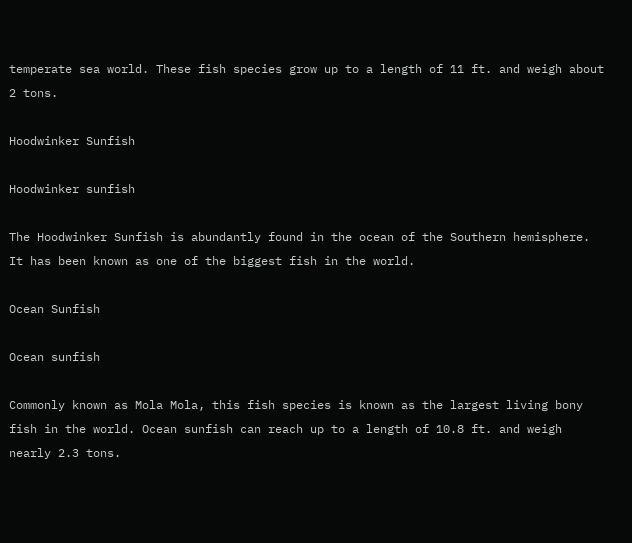temperate sea world. These fish species grow up to a length of 11 ft. and weigh about 2 tons.

Hoodwinker Sunfish

Hoodwinker sunfish

The Hoodwinker Sunfish is abundantly found in the ocean of the Southern hemisphere. It has been known as one of the biggest fish in the world.

Ocean Sunfish

Ocean sunfish

Commonly known as Mola Mola, this fish species is known as the largest living bony fish in the world. Ocean sunfish can reach up to a length of 10.8 ft. and weigh nearly 2.3 tons.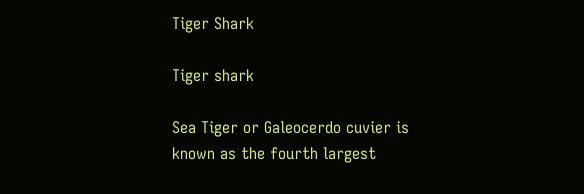Tiger Shark

Tiger shark

Sea Tiger or Galeocerdo cuvier is known as the fourth largest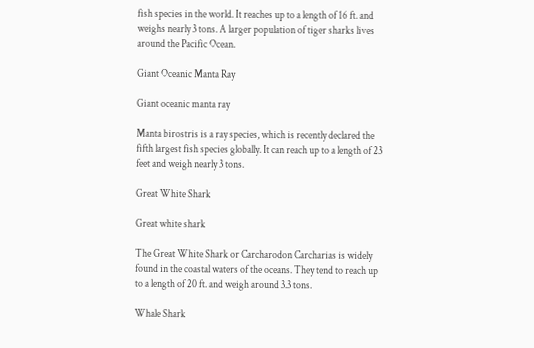fish species in the world. It reaches up to a length of 16 ft. and weighs nearly 3 tons. A larger population of tiger sharks lives around the Pacific Ocean.

Giant Oceanic Manta Ray

Giant oceanic manta ray

Manta birostris is a ray species, which is recently declared the fifth largest fish species globally. It can reach up to a length of 23 feet and weigh nearly 3 tons.

Great White Shark

Great white shark

The Great White Shark or Carcharodon Carcharias is widely found in the coastal waters of the oceans. They tend to reach up to a length of 20 ft. and weigh around 3.3 tons.

Whale Shark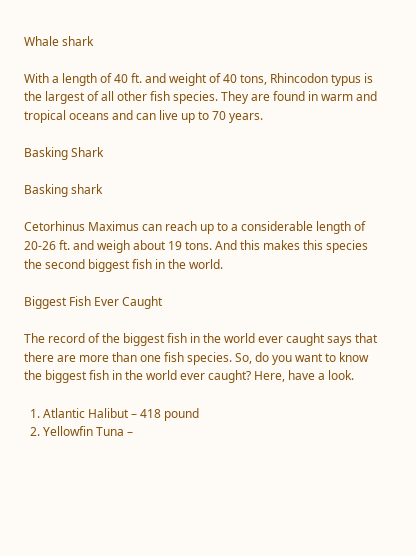Whale shark

With a length of 40 ft. and weight of 40 tons, Rhincodon typus is the largest of all other fish species. They are found in warm and tropical oceans and can live up to 70 years.

Basking Shark

Basking shark

Cetorhinus Maximus can reach up to a considerable length of 20-26 ft. and weigh about 19 tons. And this makes this species the second biggest fish in the world.

Biggest Fish Ever Caught

The record of the biggest fish in the world ever caught says that there are more than one fish species. So, do you want to know the biggest fish in the world ever caught? Here, have a look.

  1. Atlantic Halibut – 418 pound
  2. Yellowfin Tuna –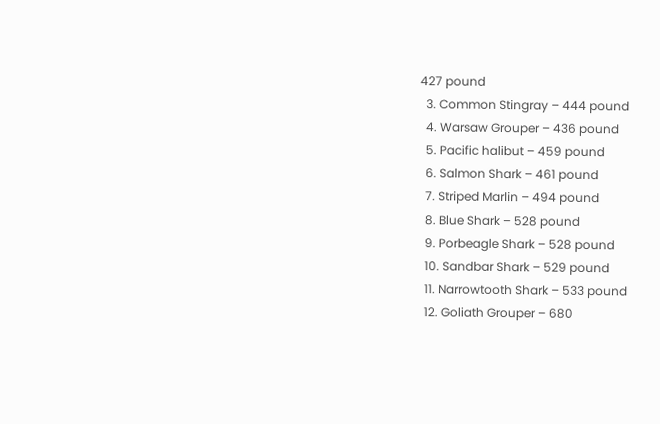427 pound
  3. Common Stingray – 444 pound
  4. Warsaw Grouper – 436 pound
  5. Pacific halibut – 459 pound
  6. Salmon Shark – 461 pound
  7. Striped Marlin – 494 pound
  8. Blue Shark – 528 pound
  9. Porbeagle Shark – 528 pound
  10. Sandbar Shark – 529 pound
  11. Narrowtooth Shark – 533 pound
  12. Goliath Grouper – 680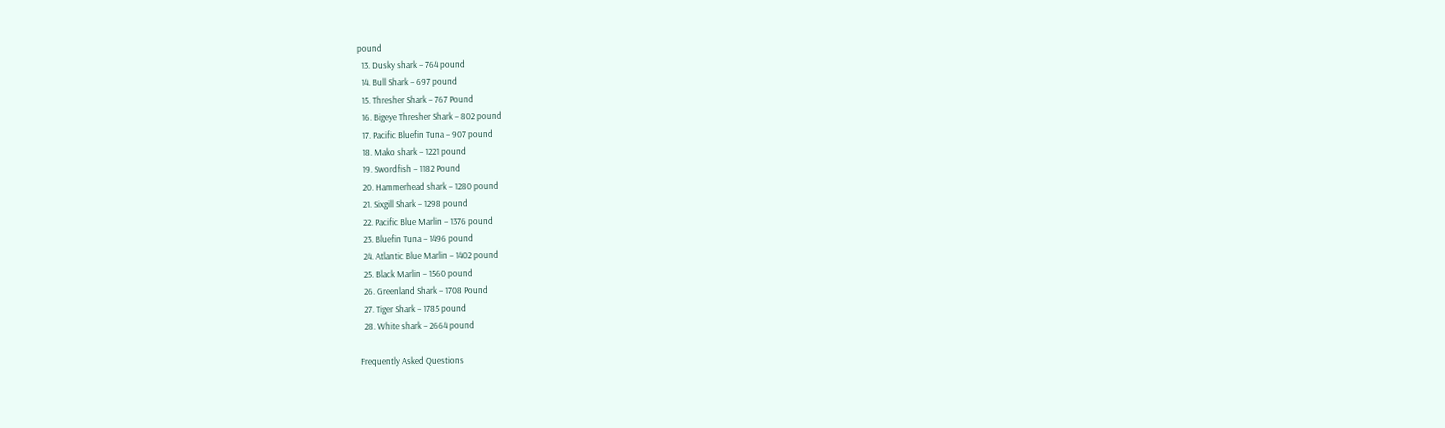pound
  13. Dusky shark – 764 pound
  14. Bull Shark – 697 pound
  15. Thresher Shark – 767 Pound
  16. Bigeye Thresher Shark – 802 pound
  17. Pacific Bluefin Tuna – 907 pound
  18. Mako shark – 1221 pound
  19. Swordfish – 1182 Pound
  20. Hammerhead shark – 1280 pound
  21. Sixgill Shark – 1298 pound
  22. Pacific Blue Marlin – 1376 pound
  23. Bluefin Tuna – 1496 pound
  24. Atlantic Blue Marlin – 1402 pound
  25. Black Marlin – 1560 pound
  26. Greenland Shark – 1708 Pound
  27. Tiger Shark – 1785 pound
  28. White shark – 2664 pound

Frequently Asked Questions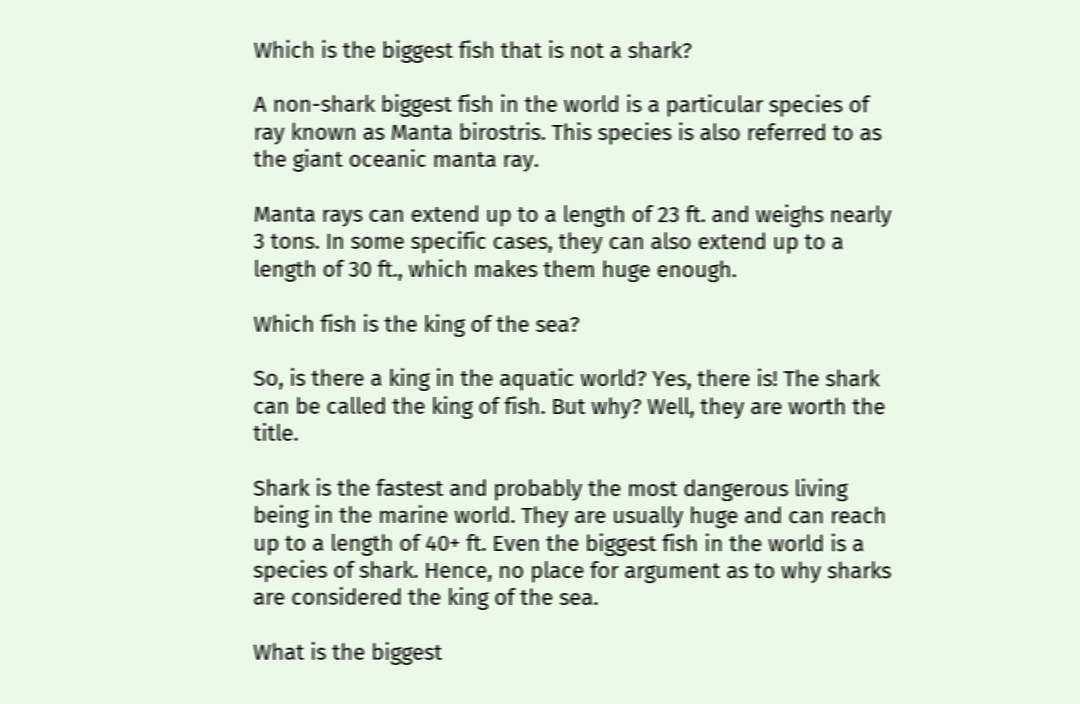Which is the biggest fish that is not a shark?

A non-shark biggest fish in the world is a particular species of ray known as Manta birostris. This species is also referred to as the giant oceanic manta ray.

Manta rays can extend up to a length of 23 ft. and weighs nearly 3 tons. In some specific cases, they can also extend up to a length of 30 ft., which makes them huge enough.

Which fish is the king of the sea?

So, is there a king in the aquatic world? Yes, there is! The shark can be called the king of fish. But why? Well, they are worth the title.

Shark is the fastest and probably the most dangerous living being in the marine world. They are usually huge and can reach up to a length of 40+ ft. Even the biggest fish in the world is a species of shark. Hence, no place for argument as to why sharks are considered the king of the sea.

What is the biggest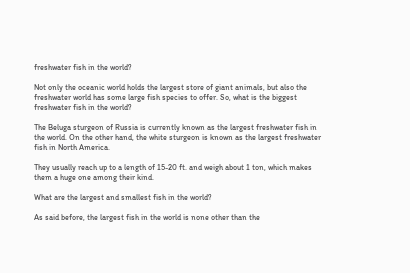freshwater fish in the world?

Not only the oceanic world holds the largest store of giant animals, but also the freshwater world has some large fish species to offer. So, what is the biggest freshwater fish in the world?

The Beluga sturgeon of Russia is currently known as the largest freshwater fish in the world. On the other hand, the white sturgeon is known as the largest freshwater fish in North America.

They usually reach up to a length of 15-20 ft. and weigh about 1 ton, which makes them a huge one among their kind.

What are the largest and smallest fish in the world?

As said before, the largest fish in the world is none other than the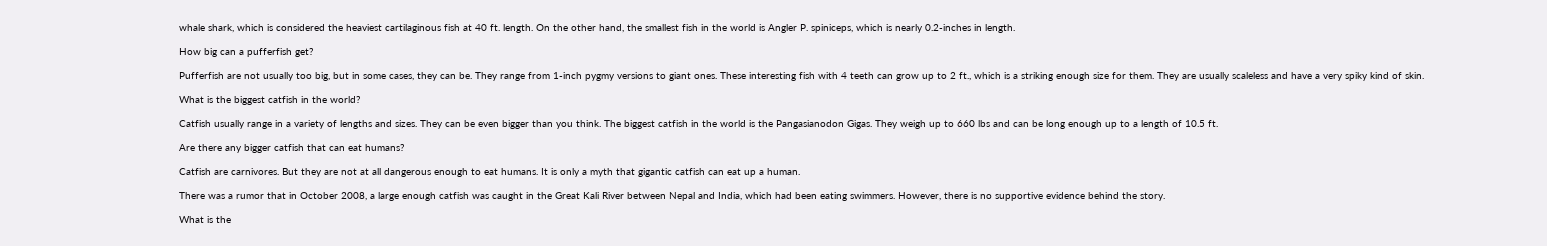whale shark, which is considered the heaviest cartilaginous fish at 40 ft. length. On the other hand, the smallest fish in the world is Angler P. spiniceps, which is nearly 0.2-inches in length.

How big can a pufferfish get?

Pufferfish are not usually too big, but in some cases, they can be. They range from 1-inch pygmy versions to giant ones. These interesting fish with 4 teeth can grow up to 2 ft., which is a striking enough size for them. They are usually scaleless and have a very spiky kind of skin.

What is the biggest catfish in the world?

Catfish usually range in a variety of lengths and sizes. They can be even bigger than you think. The biggest catfish in the world is the Pangasianodon Gigas. They weigh up to 660 lbs and can be long enough up to a length of 10.5 ft.

Are there any bigger catfish that can eat humans?

Catfish are carnivores. But they are not at all dangerous enough to eat humans. It is only a myth that gigantic catfish can eat up a human.

There was a rumor that in October 2008, a large enough catfish was caught in the Great Kali River between Nepal and India, which had been eating swimmers. However, there is no supportive evidence behind the story.

What is the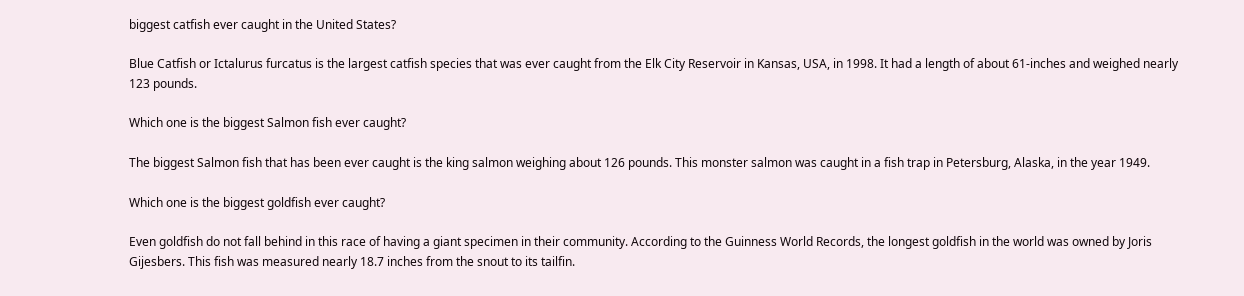biggest catfish ever caught in the United States?

Blue Catfish or Ictalurus furcatus is the largest catfish species that was ever caught from the Elk City Reservoir in Kansas, USA, in 1998. It had a length of about 61-inches and weighed nearly 123 pounds.

Which one is the biggest Salmon fish ever caught?

The biggest Salmon fish that has been ever caught is the king salmon weighing about 126 pounds. This monster salmon was caught in a fish trap in Petersburg, Alaska, in the year 1949.

Which one is the biggest goldfish ever caught?

Even goldfish do not fall behind in this race of having a giant specimen in their community. According to the Guinness World Records, the longest goldfish in the world was owned by Joris Gijesbers. This fish was measured nearly 18.7 inches from the snout to its tailfin.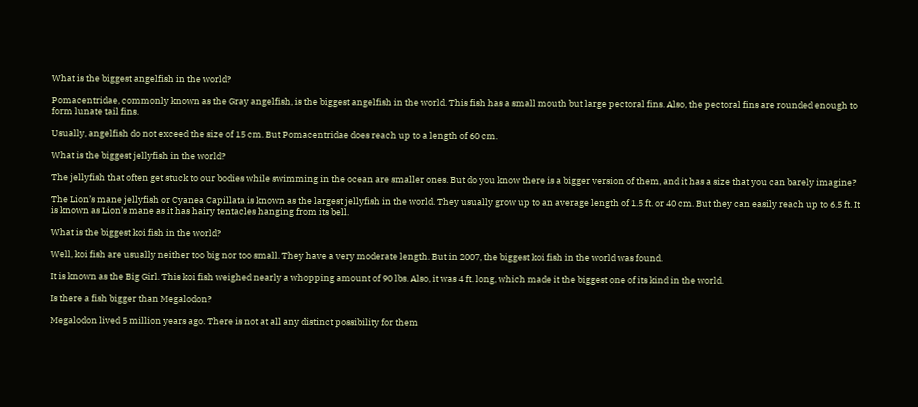What is the biggest angelfish in the world?

Pomacentridae, commonly known as the Gray angelfish, is the biggest angelfish in the world. This fish has a small mouth but large pectoral fins. Also, the pectoral fins are rounded enough to form lunate tail fins.

Usually, angelfish do not exceed the size of 15 cm. But Pomacentridae does reach up to a length of 60 cm.

What is the biggest jellyfish in the world?

The jellyfish that often get stuck to our bodies while swimming in the ocean are smaller ones. But do you know there is a bigger version of them, and it has a size that you can barely imagine?

The Lion’s mane jellyfish or Cyanea Capillata is known as the largest jellyfish in the world. They usually grow up to an average length of 1.5 ft. or 40 cm. But they can easily reach up to 6.5 ft. It is known as Lion’s mane as it has hairy tentacles hanging from its bell.

What is the biggest koi fish in the world?

Well, koi fish are usually neither too big nor too small. They have a very moderate length. But in 2007, the biggest koi fish in the world was found.

It is known as the Big Girl. This koi fish weighed nearly a whopping amount of 90 lbs. Also, it was 4 ft. long, which made it the biggest one of its kind in the world.

Is there a fish bigger than Megalodon?

Megalodon lived 5 million years ago. There is not at all any distinct possibility for them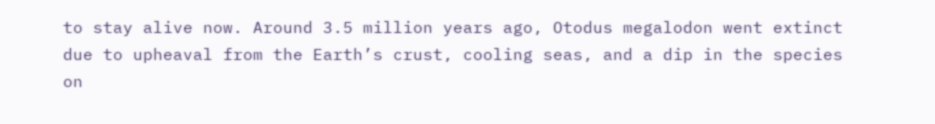to stay alive now. Around 3.5 million years ago, Otodus megalodon went extinct due to upheaval from the Earth’s crust, cooling seas, and a dip in the species on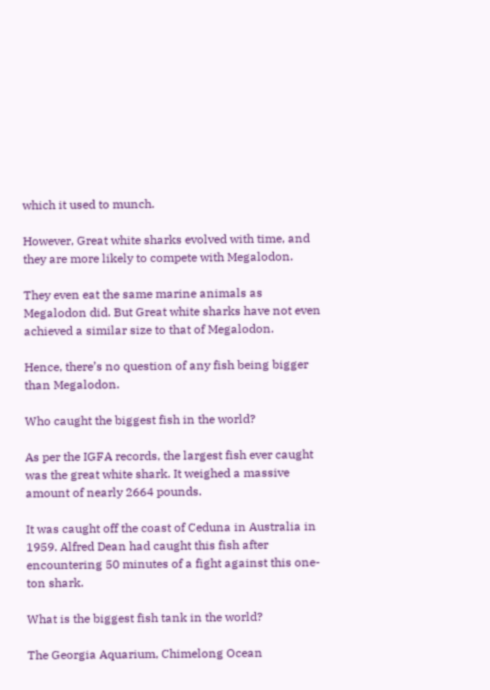which it used to munch.

However, Great white sharks evolved with time, and they are more likely to compete with Megalodon.

They even eat the same marine animals as Megalodon did. But Great white sharks have not even achieved a similar size to that of Megalodon.

Hence, there’s no question of any fish being bigger than Megalodon.

Who caught the biggest fish in the world?

As per the IGFA records, the largest fish ever caught was the great white shark. It weighed a massive amount of nearly 2664 pounds.

It was caught off the coast of Ceduna in Australia in 1959. Alfred Dean had caught this fish after encountering 50 minutes of a fight against this one-ton shark.

What is the biggest fish tank in the world?

The Georgia Aquarium, Chimelong Ocean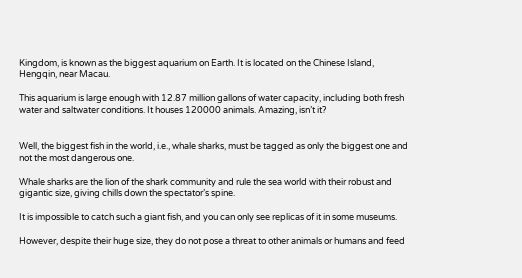Kingdom, is known as the biggest aquarium on Earth. It is located on the Chinese Island, Hengqin, near Macau.

This aquarium is large enough with 12.87 million gallons of water capacity, including both fresh water and saltwater conditions. It houses 120000 animals. Amazing, isn’t it?


Well, the biggest fish in the world, i.e., whale sharks, must be tagged as only the biggest one and not the most dangerous one.

Whale sharks are the lion of the shark community and rule the sea world with their robust and gigantic size, giving chills down the spectator’s spine.

It is impossible to catch such a giant fish, and you can only see replicas of it in some museums.

However, despite their huge size, they do not pose a threat to other animals or humans and feed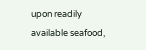upon readily available seafood,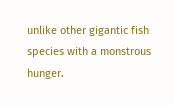unlike other gigantic fish species with a monstrous hunger.